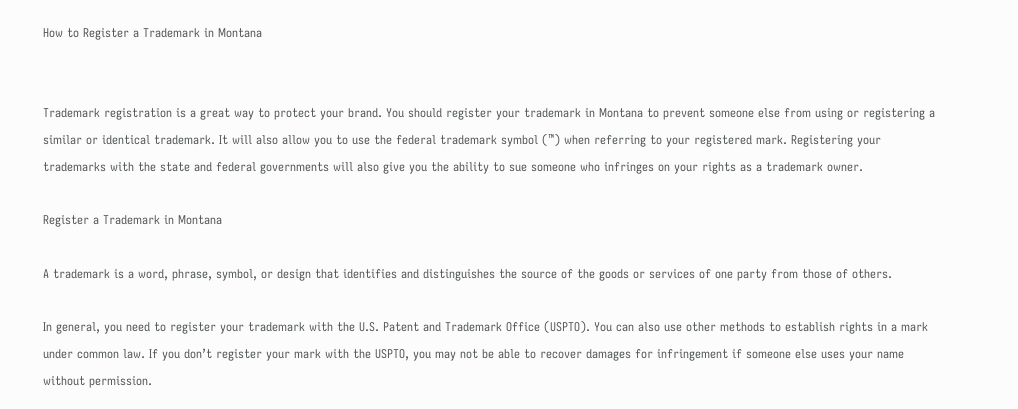How to Register a Trademark in Montana


Trademark registration is a great way to protect your brand. You should register your trademark in Montana to prevent someone else from using or registering a similar or identical trademark. It will also allow you to use the federal trademark symbol (™) when referring to your registered mark. Registering your trademarks with the state and federal governments will also give you the ability to sue someone who infringes on your rights as a trademark owner.

Register a Trademark in Montana

A trademark is a word, phrase, symbol, or design that identifies and distinguishes the source of the goods or services of one party from those of others.

In general, you need to register your trademark with the U.S. Patent and Trademark Office (USPTO). You can also use other methods to establish rights in a mark under common law. If you don’t register your mark with the USPTO, you may not be able to recover damages for infringement if someone else uses your name without permission.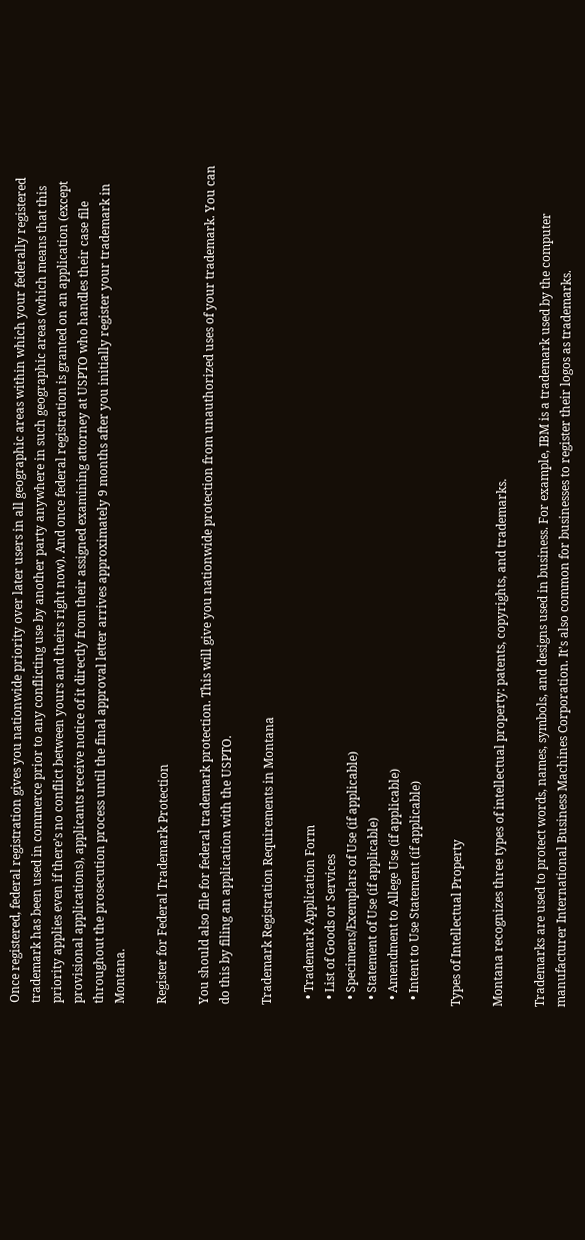Once registered, federal registration gives you nationwide priority over later users in all geographic areas within which your federally registered trademark has been used in commerce prior to any conflicting use by another party anywhere in such geographic areas (which means that this priority applies even if there’s no conflict between yours and theirs right now). And once federal registration is granted on an application (except provisional applications), applicants receive notice of it directly from their assigned examining attorney at USPTO who handles their case file throughout the prosecution process until the final approval letter arrives approximately 9 months after you initially register your trademark in Montana.

Register for Federal Trademark Protection

You should also file for federal trademark protection. This will give you nationwide protection from unauthorized uses of your trademark. You can do this by filing an application with the USPTO.

Trademark Registration Requirements in Montana

  • Trademark Application Form
  • List of Goods or Services
  • Specimens/Exemplars of Use (if applicable)
  • Statement of Use (if applicable)
  • Amendment to Allege Use (if applicable)
  • Intent to Use Statement (if applicable)

Types of Intellectual Property

Montana recognizes three types of intellectual property: patents, copyrights, and trademarks.

Trademarks are used to protect words, names, symbols, and designs used in business. For example, IBM is a trademark used by the computer manufacturer International Business Machines Corporation. It’s also common for businesses to register their logos as trademarks.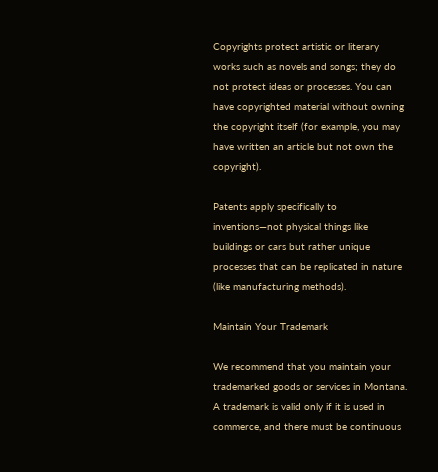Copyrights protect artistic or literary works such as novels and songs; they do not protect ideas or processes. You can have copyrighted material without owning the copyright itself (for example, you may have written an article but not own the copyright).

Patents apply specifically to inventions—not physical things like buildings or cars but rather unique processes that can be replicated in nature (like manufacturing methods).

Maintain Your Trademark

We recommend that you maintain your trademarked goods or services in Montana. A trademark is valid only if it is used in commerce, and there must be continuous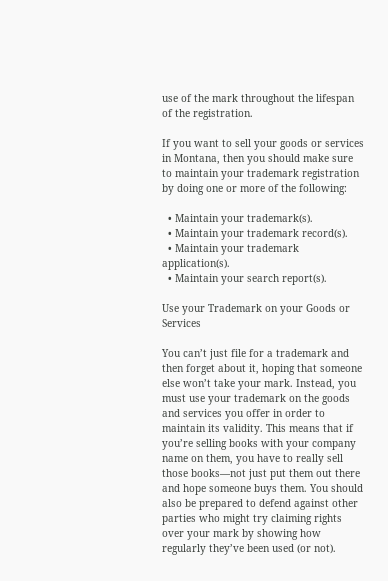use of the mark throughout the lifespan of the registration.

If you want to sell your goods or services in Montana, then you should make sure to maintain your trademark registration by doing one or more of the following:

  • Maintain your trademark(s).
  • Maintain your trademark record(s).
  • Maintain your trademark application(s).
  • Maintain your search report(s).

Use your Trademark on your Goods or Services

You can’t just file for a trademark and then forget about it, hoping that someone else won’t take your mark. Instead, you must use your trademark on the goods and services you offer in order to maintain its validity. This means that if you’re selling books with your company name on them, you have to really sell those books—not just put them out there and hope someone buys them. You should also be prepared to defend against other parties who might try claiming rights over your mark by showing how regularly they’ve been used (or not).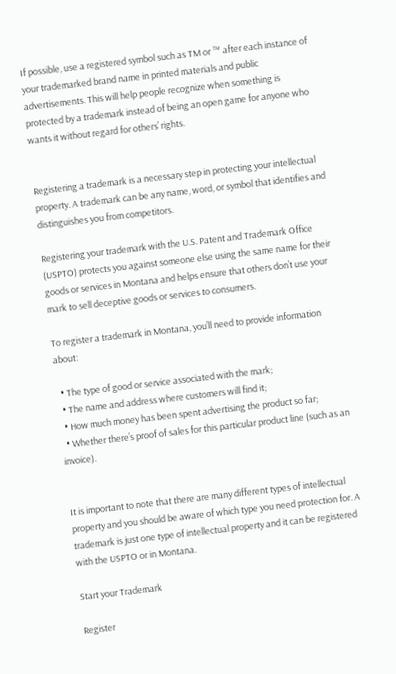If possible, use a registered symbol such as TM or ™ after each instance of your trademarked brand name in printed materials and public advertisements. This will help people recognize when something is protected by a trademark instead of being an open game for anyone who wants it without regard for others’ rights.


Registering a trademark is a necessary step in protecting your intellectual property. A trademark can be any name, word, or symbol that identifies and distinguishes you from competitors.

Registering your trademark with the U.S. Patent and Trademark Office (USPTO) protects you against someone else using the same name for their goods or services in Montana and helps ensure that others don’t use your mark to sell deceptive goods or services to consumers.

To register a trademark in Montana, you’ll need to provide information about:

  • The type of good or service associated with the mark;
  • The name and address where customers will find it;
  • How much money has been spent advertising the product so far;
  • Whether there’s proof of sales for this particular product line (such as an invoice).


It is important to note that there are many different types of intellectual property and you should be aware of which type you need protection for. A trademark is just one type of intellectual property and it can be registered with the USPTO or in Montana.

Start your Trademark

Register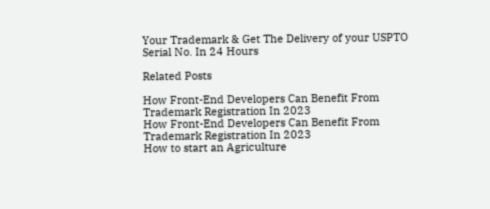Your Trademark & Get The Delivery of your USPTO Serial No. In 24 Hours

Related Posts

How Front-End Developers Can Benefit From Trademark Registration In 2023
How Front-End Developers Can Benefit From Trademark Registration In 2023
How to start an Agriculture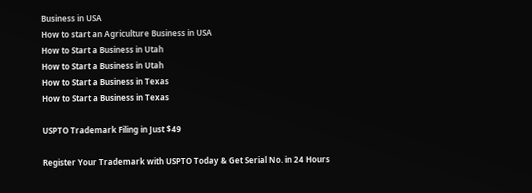Business in USA
How to start an Agriculture Business in USA
How to Start a Business in Utah
How to Start a Business in Utah
How to Start a Business in Texas
How to Start a Business in Texas

USPTO Trademark Filing in Just $49

Register Your Trademark with USPTO Today & Get Serial No. in 24 Hours